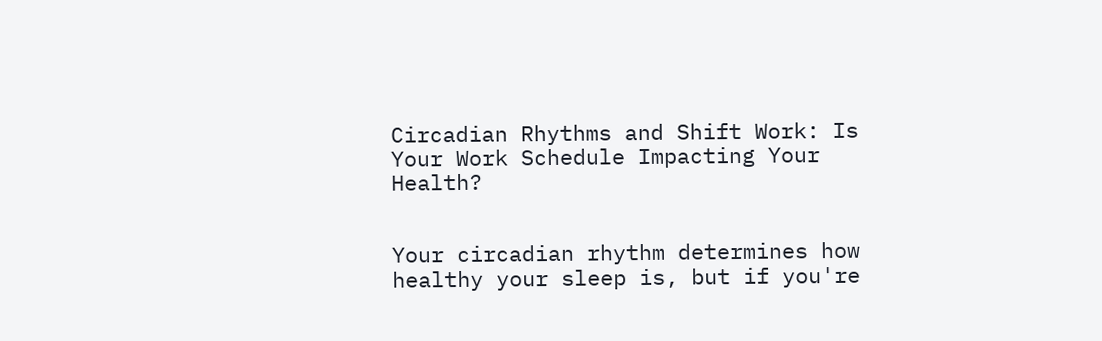Circadian Rhythms and Shift Work: Is Your Work Schedule Impacting Your Health?


Your circadian rhythm determines how healthy your sleep is, but if you're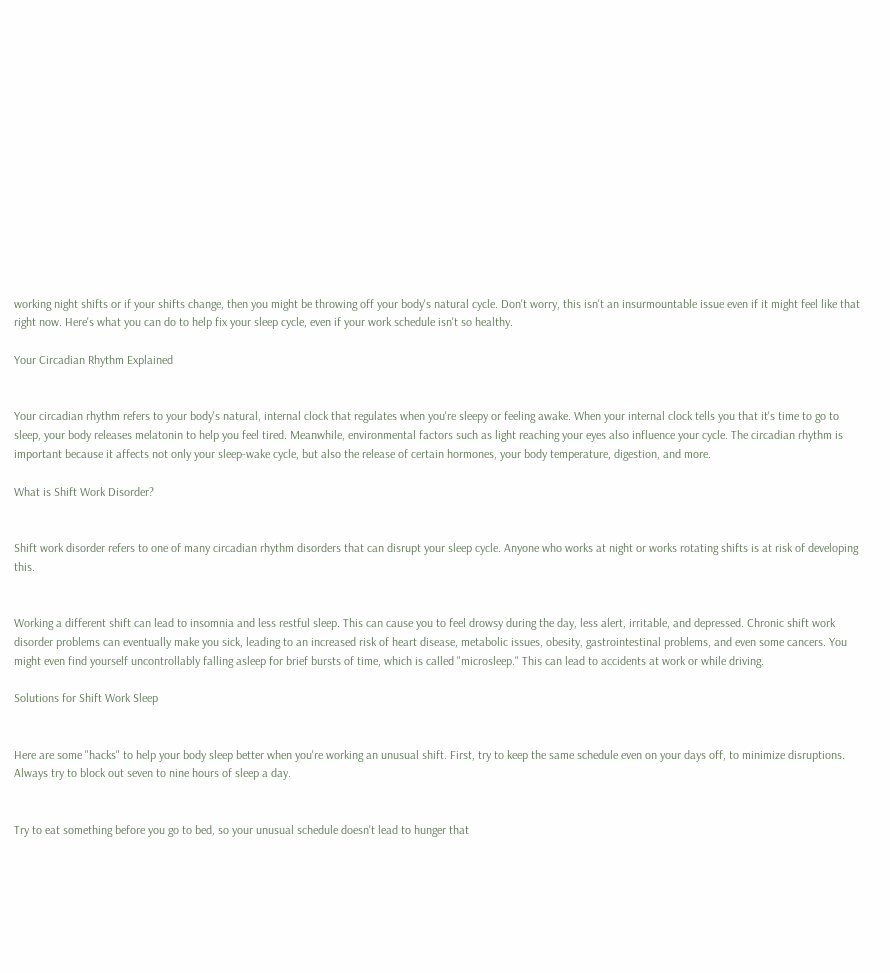working night shifts or if your shifts change, then you might be throwing off your body's natural cycle. Don't worry, this isn't an insurmountable issue even if it might feel like that right now. Here's what you can do to help fix your sleep cycle, even if your work schedule isn't so healthy.

Your Circadian Rhythm Explained


Your circadian rhythm refers to your body's natural, internal clock that regulates when you're sleepy or feeling awake. When your internal clock tells you that it's time to go to sleep, your body releases melatonin to help you feel tired. Meanwhile, environmental factors such as light reaching your eyes also influence your cycle. The circadian rhythm is important because it affects not only your sleep-wake cycle, but also the release of certain hormones, your body temperature, digestion, and more.

What is Shift Work Disorder?


Shift work disorder refers to one of many circadian rhythm disorders that can disrupt your sleep cycle. Anyone who works at night or works rotating shifts is at risk of developing this.


Working a different shift can lead to insomnia and less restful sleep. This can cause you to feel drowsy during the day, less alert, irritable, and depressed. Chronic shift work disorder problems can eventually make you sick, leading to an increased risk of heart disease, metabolic issues, obesity, gastrointestinal problems, and even some cancers. You might even find yourself uncontrollably falling asleep for brief bursts of time, which is called "microsleep." This can lead to accidents at work or while driving.

Solutions for Shift Work Sleep


Here are some "hacks" to help your body sleep better when you're working an unusual shift. First, try to keep the same schedule even on your days off, to minimize disruptions. Always try to block out seven to nine hours of sleep a day.


Try to eat something before you go to bed, so your unusual schedule doesn't lead to hunger that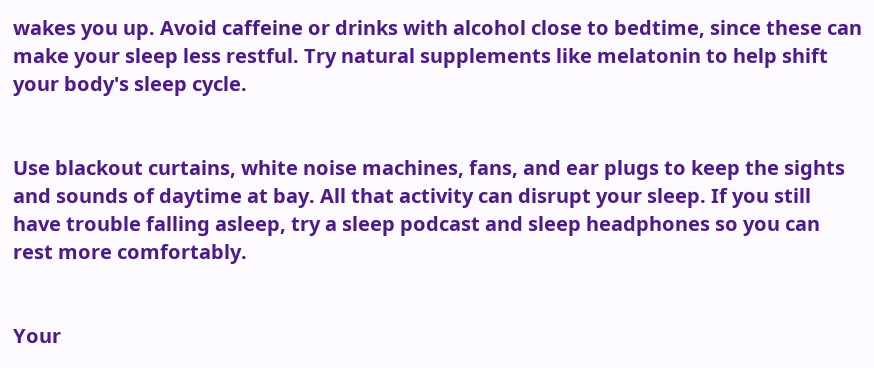wakes you up. Avoid caffeine or drinks with alcohol close to bedtime, since these can make your sleep less restful. Try natural supplements like melatonin to help shift your body's sleep cycle.


Use blackout curtains, white noise machines, fans, and ear plugs to keep the sights and sounds of daytime at bay. All that activity can disrupt your sleep. If you still have trouble falling asleep, try a sleep podcast and sleep headphones so you can rest more comfortably.


Your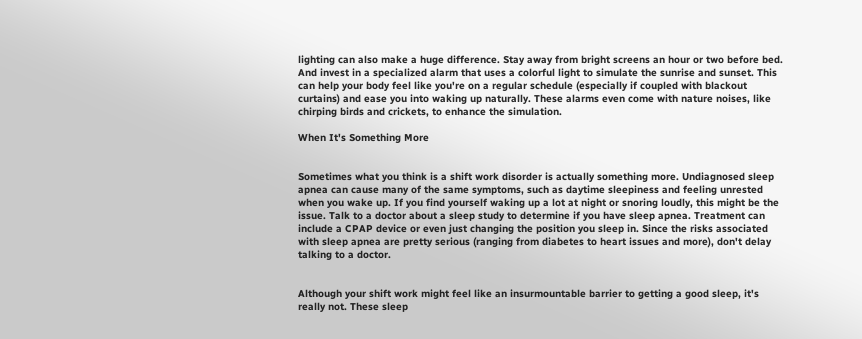lighting can also make a huge difference. Stay away from bright screens an hour or two before bed. And invest in a specialized alarm that uses a colorful light to simulate the sunrise and sunset. This can help your body feel like you're on a regular schedule (especially if coupled with blackout curtains) and ease you into waking up naturally. These alarms even come with nature noises, like chirping birds and crickets, to enhance the simulation.

When It's Something More


Sometimes what you think is a shift work disorder is actually something more. Undiagnosed sleep apnea can cause many of the same symptoms, such as daytime sleepiness and feeling unrested when you wake up. If you find yourself waking up a lot at night or snoring loudly, this might be the issue. Talk to a doctor about a sleep study to determine if you have sleep apnea. Treatment can include a CPAP device or even just changing the position you sleep in. Since the risks associated with sleep apnea are pretty serious (ranging from diabetes to heart issues and more), don't delay talking to a doctor.


Although your shift work might feel like an insurmountable barrier to getting a good sleep, it's really not. These sleep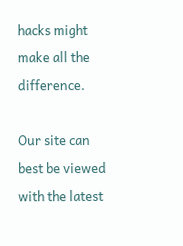hacks might make all the difference.

Our site can best be viewed with the latest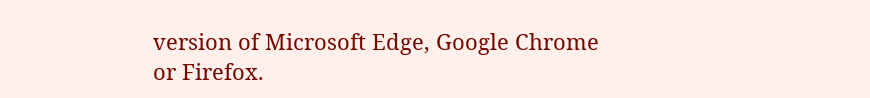version of Microsoft Edge, Google Chrome or Firefox.